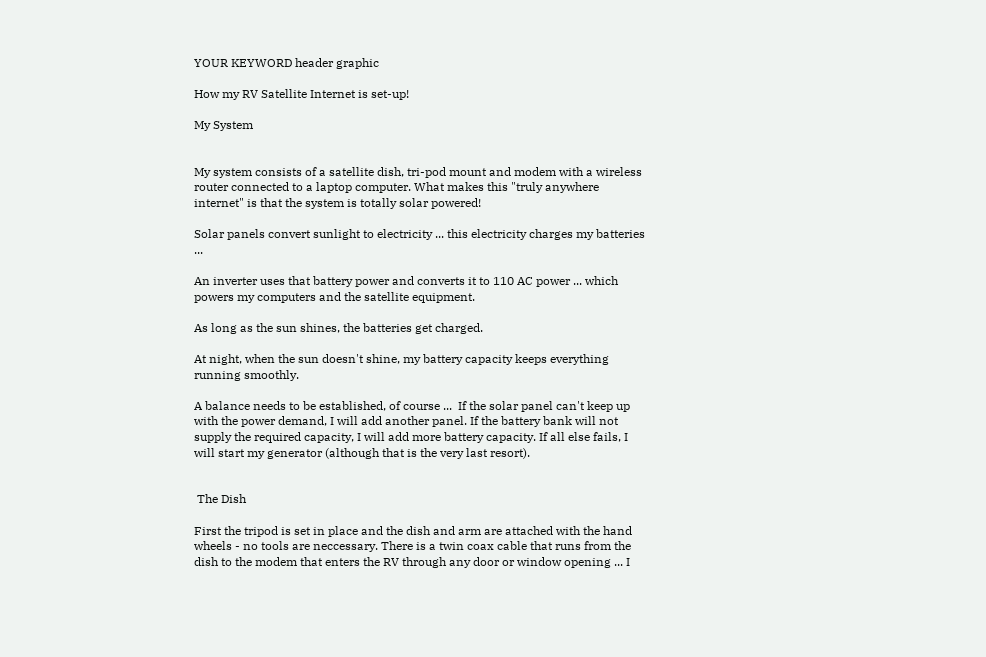YOUR KEYWORD header graphic

How my RV Satellite Internet is set-up!

My System


My system consists of a satellite dish, tri-pod mount and modem with a wireless router connected to a laptop computer. What makes this "truly anywhere internet" is that the system is totally solar powered!

Solar panels convert sunlight to electricity ... this electricity charges my batteries ...

An inverter uses that battery power and converts it to 110 AC power ... which powers my computers and the satellite equipment.

As long as the sun shines, the batteries get charged.

At night, when the sun doesn't shine, my battery capacity keeps everything running smoothly.

A balance needs to be established, of course ...  If the solar panel can't keep up with the power demand, I will add another panel. If the battery bank will not supply the required capacity, I will add more battery capacity. If all else fails, I will start my generator (although that is the very last resort).


 The Dish

First the tripod is set in place and the dish and arm are attached with the hand wheels - no tools are neccessary. There is a twin coax cable that runs from the dish to the modem that enters the RV through any door or window opening ... I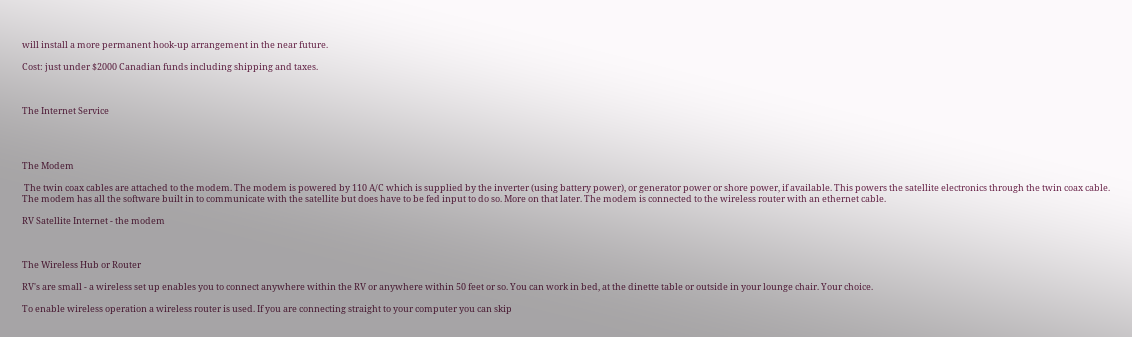will install a more permanent hook-up arrangement in the near future.

Cost: just under $2000 Canadian funds including shipping and taxes.



The Internet Service




The Modem

 The twin coax cables are attached to the modem. The modem is powered by 110 A/C which is supplied by the inverter (using battery power), or generator power or shore power, if available. This powers the satellite electronics through the twin coax cable. The modem has all the software built in to communicate with the satellite but does have to be fed input to do so. More on that later. The modem is connected to the wireless router with an ethernet cable.

RV Satellite Internet - the modem



The Wireless Hub or Router

RV's are small - a wireless set up enables you to connect anywhere within the RV or anywhere within 50 feet or so. You can work in bed, at the dinette table or outside in your lounge chair. Your choice.

To enable wireless operation a wireless router is used. If you are connecting straight to your computer you can skip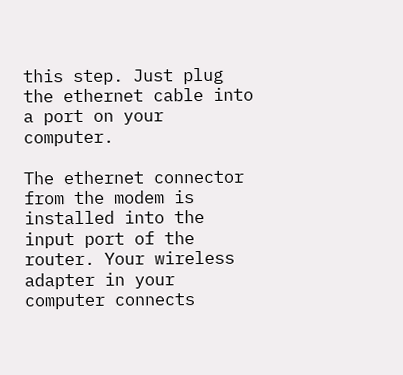this step. Just plug the ethernet cable into a port on your computer.

The ethernet connector from the modem is installed into the input port of the router. Your wireless adapter in your computer connects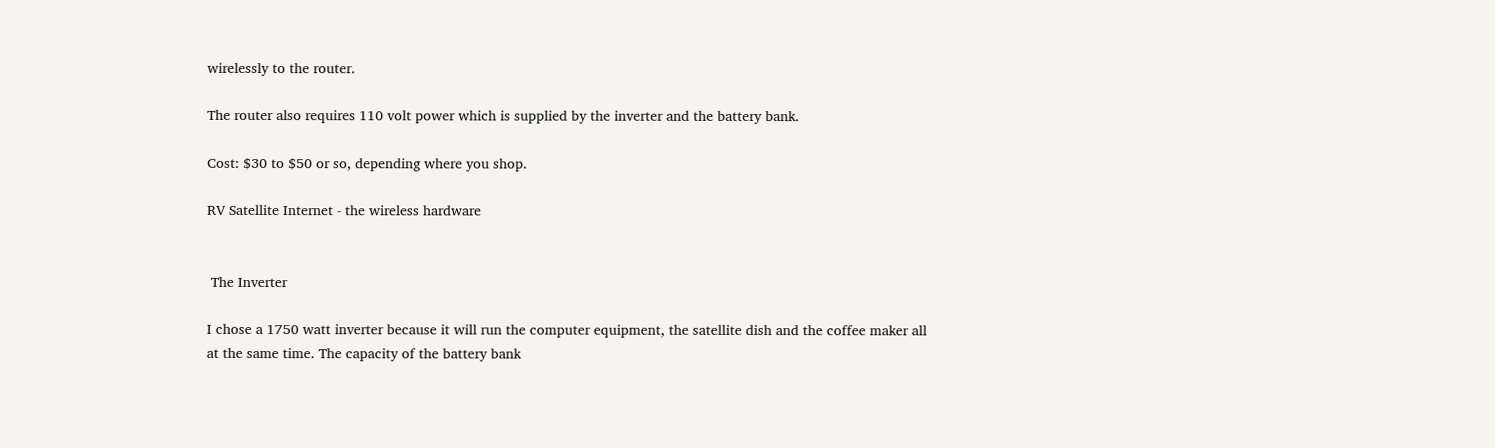wirelessly to the router.

The router also requires 110 volt power which is supplied by the inverter and the battery bank.

Cost: $30 to $50 or so, depending where you shop.

RV Satellite Internet - the wireless hardware


 The Inverter

I chose a 1750 watt inverter because it will run the computer equipment, the satellite dish and the coffee maker all at the same time. The capacity of the battery bank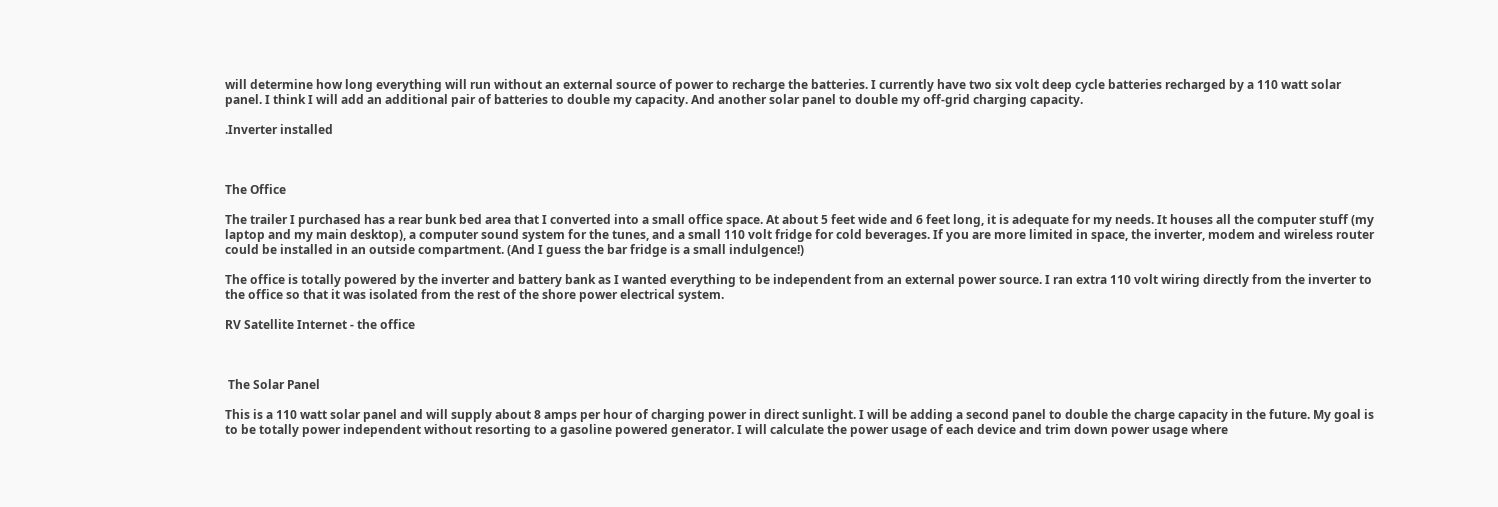will determine how long everything will run without an external source of power to recharge the batteries. I currently have two six volt deep cycle batteries recharged by a 110 watt solar panel. I think I will add an additional pair of batteries to double my capacity. And another solar panel to double my off-grid charging capacity.

.Inverter installed



The Office

The trailer I purchased has a rear bunk bed area that I converted into a small office space. At about 5 feet wide and 6 feet long, it is adequate for my needs. It houses all the computer stuff (my laptop and my main desktop), a computer sound system for the tunes, and a small 110 volt fridge for cold beverages. If you are more limited in space, the inverter, modem and wireless router could be installed in an outside compartment. (And I guess the bar fridge is a small indulgence!)

The office is totally powered by the inverter and battery bank as I wanted everything to be independent from an external power source. I ran extra 110 volt wiring directly from the inverter to the office so that it was isolated from the rest of the shore power electrical system.

RV Satellite Internet - the office



 The Solar Panel

This is a 110 watt solar panel and will supply about 8 amps per hour of charging power in direct sunlight. I will be adding a second panel to double the charge capacity in the future. My goal is to be totally power independent without resorting to a gasoline powered generator. I will calculate the power usage of each device and trim down power usage where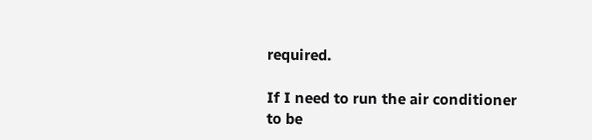required.

If I need to run the air conditioner to be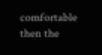comfortable then the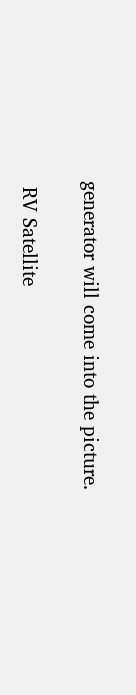generator will come into the picture.

 RV Satellite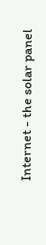Internet - the solar panel